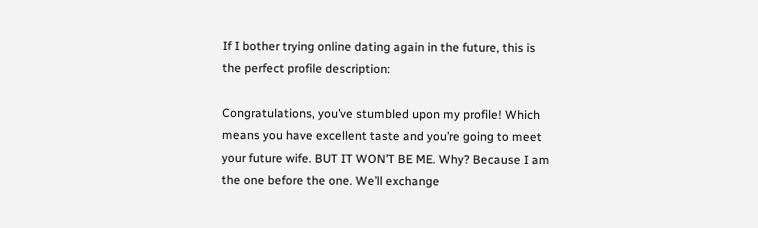If I bother trying online dating again in the future, this is the perfect profile description:

Congratulations, you’ve stumbled upon my profile! Which means you have excellent taste and you’re going to meet your future wife. BUT IT WON’T BE ME. Why? Because I am the one before the one. We’ll exchange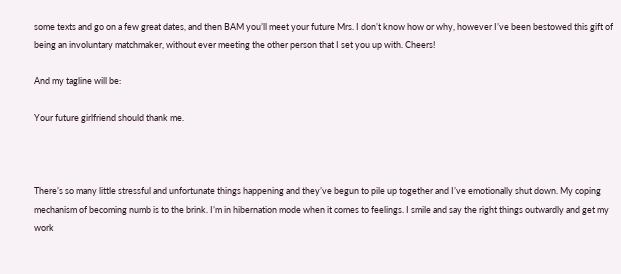some texts and go on a few great dates, and then BAM you’ll meet your future Mrs. I don’t know how or why, however I’ve been bestowed this gift of being an involuntary matchmaker, without ever meeting the other person that I set you up with. Cheers!

And my tagline will be:

Your future girlfriend should thank me.



There’s so many little stressful and unfortunate things happening and they’ve begun to pile up together and I’ve emotionally shut down. My coping mechanism of becoming numb is to the brink. I’m in hibernation mode when it comes to feelings. I smile and say the right things outwardly and get my work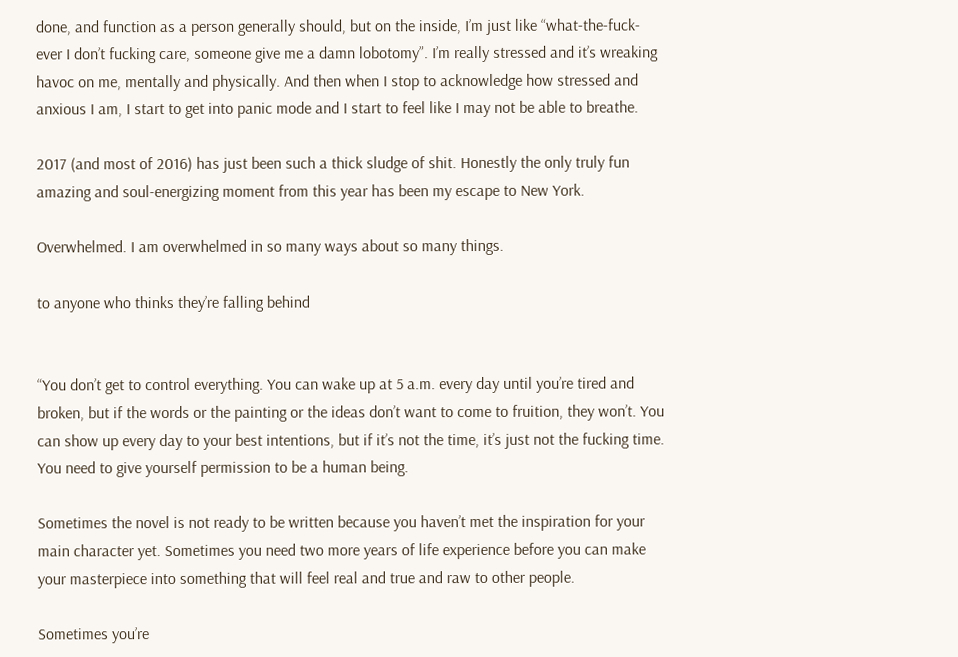done, and function as a person generally should, but on the inside, I’m just like “what-the-fuck-ever I don’t fucking care, someone give me a damn lobotomy”. I’m really stressed and it’s wreaking havoc on me, mentally and physically. And then when I stop to acknowledge how stressed and anxious I am, I start to get into panic mode and I start to feel like I may not be able to breathe.

2017 (and most of 2016) has just been such a thick sludge of shit. Honestly the only truly fun amazing and soul-energizing moment from this year has been my escape to New York.

Overwhelmed. I am overwhelmed in so many ways about so many things.

to anyone who thinks they’re falling behind


“You don’t get to control everything. You can wake up at 5 a.m. every day until you’re tired and broken, but if the words or the painting or the ideas don’t want to come to fruition, they won’t. You can show up every day to your best intentions, but if it’s not the time, it’s just not the fucking time. You need to give yourself permission to be a human being.

Sometimes the novel is not ready to be written because you haven’t met the inspiration for your main character yet. Sometimes you need two more years of life experience before you can make your masterpiece into something that will feel real and true and raw to other people.

Sometimes you’re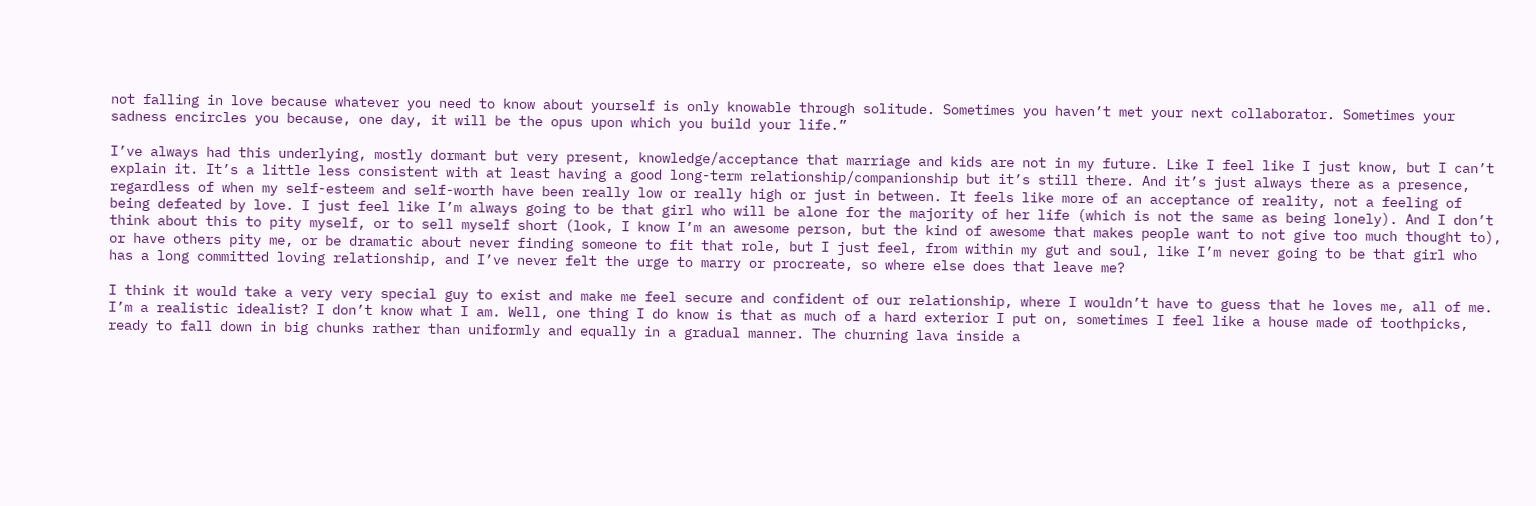not falling in love because whatever you need to know about yourself is only knowable through solitude. Sometimes you haven’t met your next collaborator. Sometimes your sadness encircles you because, one day, it will be the opus upon which you build your life.”

I’ve always had this underlying, mostly dormant but very present, knowledge/acceptance that marriage and kids are not in my future. Like I feel like I just know, but I can’t explain it. It’s a little less consistent with at least having a good long-term relationship/companionship but it’s still there. And it’s just always there as a presence, regardless of when my self-esteem and self-worth have been really low or really high or just in between. It feels like more of an acceptance of reality, not a feeling of being defeated by love. I just feel like I’m always going to be that girl who will be alone for the majority of her life (which is not the same as being lonely). And I don’t think about this to pity myself, or to sell myself short (look, I know I’m an awesome person, but the kind of awesome that makes people want to not give too much thought to), or have others pity me, or be dramatic about never finding someone to fit that role, but I just feel, from within my gut and soul, like I’m never going to be that girl who has a long committed loving relationship, and I’ve never felt the urge to marry or procreate, so where else does that leave me?

I think it would take a very very special guy to exist and make me feel secure and confident of our relationship, where I wouldn’t have to guess that he loves me, all of me. I’m a realistic idealist? I don’t know what I am. Well, one thing I do know is that as much of a hard exterior I put on, sometimes I feel like a house made of toothpicks, ready to fall down in big chunks rather than uniformly and equally in a gradual manner. The churning lava inside a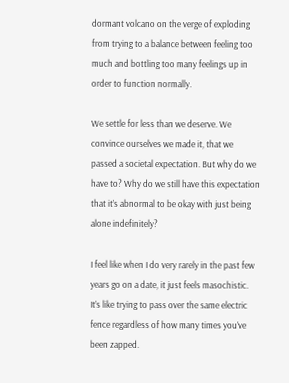dormant volcano on the verge of exploding from trying to a balance between feeling too much and bottling too many feelings up in order to function normally.

We settle for less than we deserve. We convince ourselves we made it, that we passed a societal expectation. But why do we have to? Why do we still have this expectation that it’s abnormal to be okay with just being alone indefinitely?

I feel like when I do very rarely in the past few years go on a date, it just feels masochistic. It’s like trying to pass over the same electric fence regardless of how many times you’ve been zapped.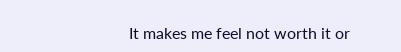It makes me feel not worth it or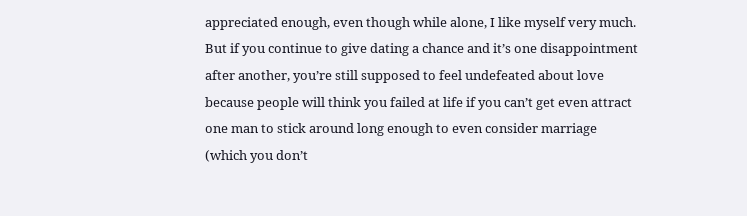appreciated enough, even though while alone, I like myself very much. But if you continue to give dating a chance and it’s one disappointment after another, you’re still supposed to feel undefeated about love because people will think you failed at life if you can’t get even attract one man to stick around long enough to even consider marriage (which you don’t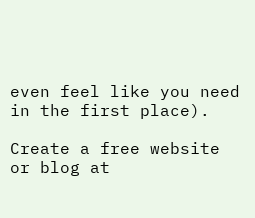even feel like you need in the first place).

Create a free website or blog at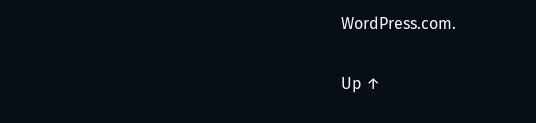WordPress.com.

Up ↑